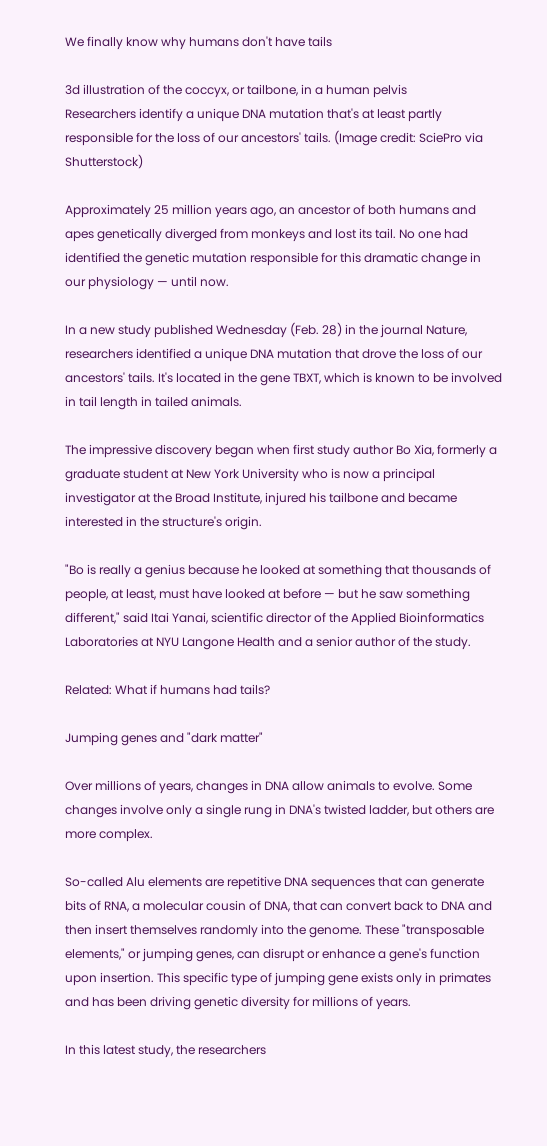We finally know why humans don't have tails

3d illustration of the coccyx, or tailbone, in a human pelvis
Researchers identify a unique DNA mutation that's at least partly responsible for the loss of our ancestors' tails. (Image credit: SciePro via Shutterstock)

Approximately 25 million years ago, an ancestor of both humans and apes genetically diverged from monkeys and lost its tail. No one had identified the genetic mutation responsible for this dramatic change in our physiology — until now.

In a new study published Wednesday (Feb. 28) in the journal Nature, researchers identified a unique DNA mutation that drove the loss of our ancestors' tails. It's located in the gene TBXT, which is known to be involved in tail length in tailed animals.

The impressive discovery began when first study author Bo Xia, formerly a graduate student at New York University who is now a principal investigator at the Broad Institute, injured his tailbone and became interested in the structure's origin.

"Bo is really a genius because he looked at something that thousands of people, at least, must have looked at before — but he saw something different," said Itai Yanai, scientific director of the Applied Bioinformatics Laboratories at NYU Langone Health and a senior author of the study.

Related: What if humans had tails?

Jumping genes and "dark matter"

Over millions of years, changes in DNA allow animals to evolve. Some changes involve only a single rung in DNA's twisted ladder, but others are more complex.

So-called Alu elements are repetitive DNA sequences that can generate bits of RNA, a molecular cousin of DNA, that can convert back to DNA and then insert themselves randomly into the genome. These "transposable elements," or jumping genes, can disrupt or enhance a gene's function upon insertion. This specific type of jumping gene exists only in primates and has been driving genetic diversity for millions of years.

In this latest study, the researchers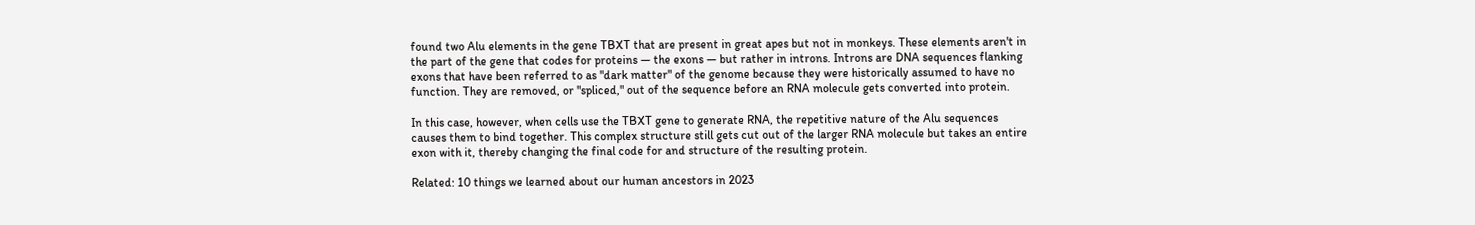found two Alu elements in the gene TBXT that are present in great apes but not in monkeys. These elements aren't in the part of the gene that codes for proteins — the exons — but rather in introns. Introns are DNA sequences flanking exons that have been referred to as "dark matter" of the genome because they were historically assumed to have no function. They are removed, or "spliced," out of the sequence before an RNA molecule gets converted into protein.

In this case, however, when cells use the TBXT gene to generate RNA, the repetitive nature of the Alu sequences causes them to bind together. This complex structure still gets cut out of the larger RNA molecule but takes an entire exon with it, thereby changing the final code for and structure of the resulting protein.

Related: 10 things we learned about our human ancestors in 2023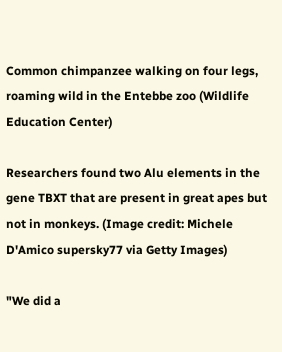Common chimpanzee walking on four legs, roaming wild in the Entebbe zoo (Wildlife Education Center)

Researchers found two Alu elements in the gene TBXT that are present in great apes but not in monkeys. (Image credit: Michele D'Amico supersky77 via Getty Images)

"We did a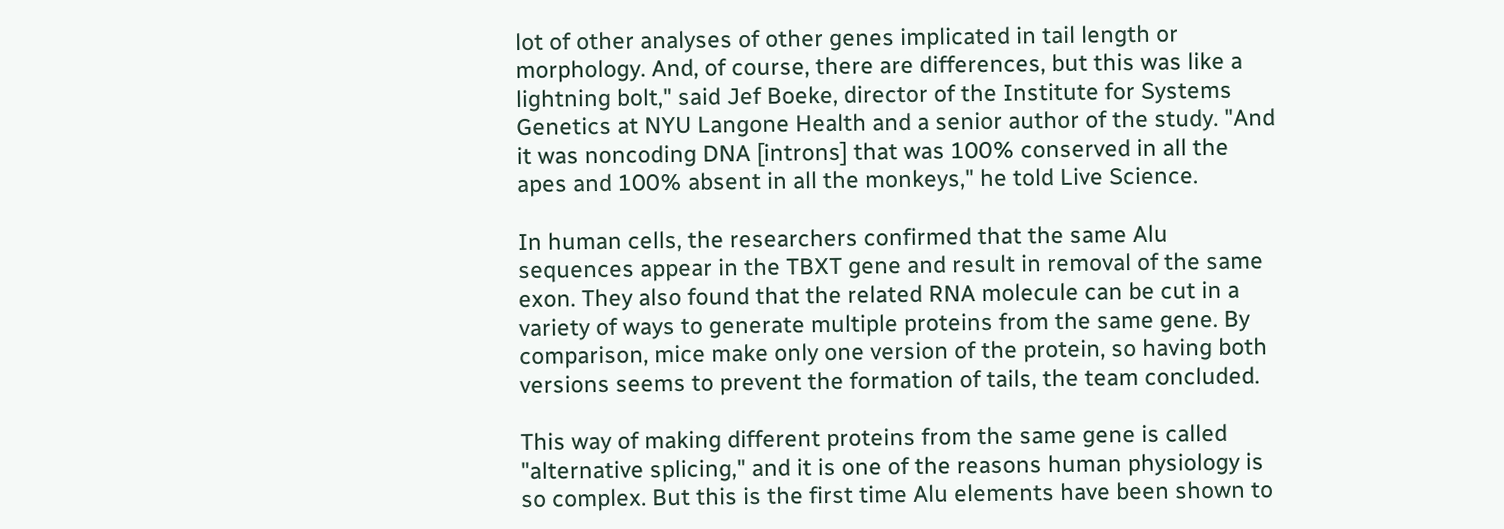lot of other analyses of other genes implicated in tail length or morphology. And, of course, there are differences, but this was like a lightning bolt," said Jef Boeke, director of the Institute for Systems Genetics at NYU Langone Health and a senior author of the study. "And it was noncoding DNA [introns] that was 100% conserved in all the apes and 100% absent in all the monkeys," he told Live Science.

In human cells, the researchers confirmed that the same Alu sequences appear in the TBXT gene and result in removal of the same exon. They also found that the related RNA molecule can be cut in a variety of ways to generate multiple proteins from the same gene. By comparison, mice make only one version of the protein, so having both versions seems to prevent the formation of tails, the team concluded.

This way of making different proteins from the same gene is called "alternative splicing," and it is one of the reasons human physiology is so complex. But this is the first time Alu elements have been shown to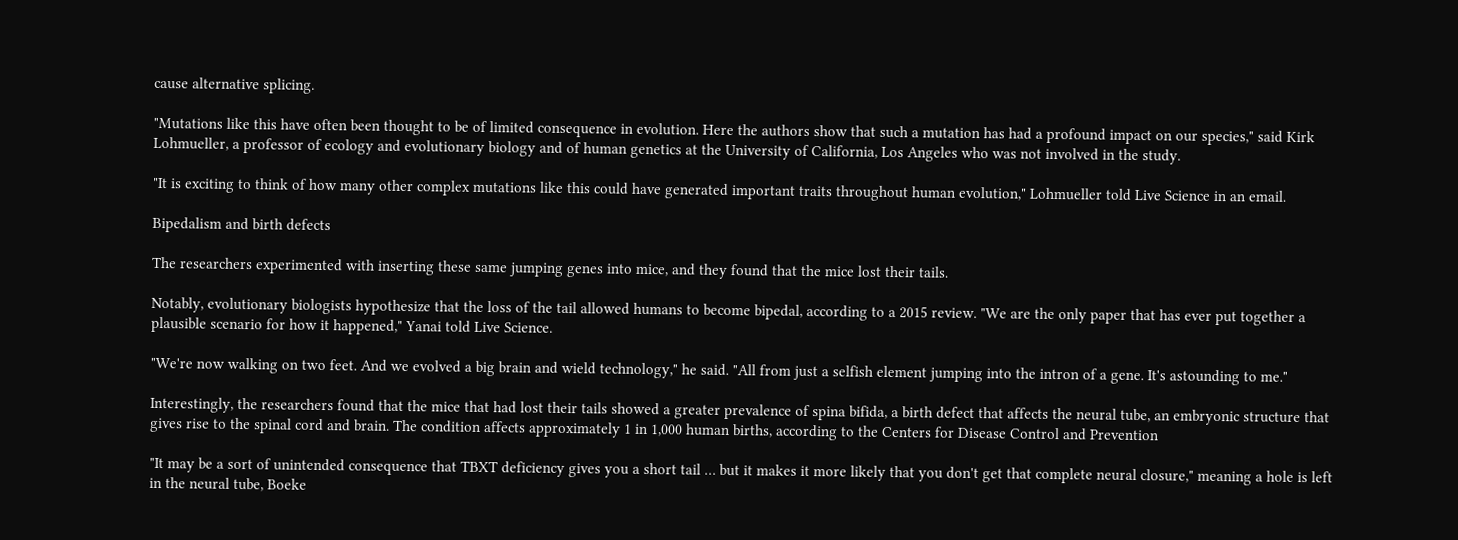cause alternative splicing.

"Mutations like this have often been thought to be of limited consequence in evolution. Here the authors show that such a mutation has had a profound impact on our species," said Kirk Lohmueller, a professor of ecology and evolutionary biology and of human genetics at the University of California, Los Angeles who was not involved in the study.

"It is exciting to think of how many other complex mutations like this could have generated important traits throughout human evolution," Lohmueller told Live Science in an email.

Bipedalism and birth defects

The researchers experimented with inserting these same jumping genes into mice, and they found that the mice lost their tails.

Notably, evolutionary biologists hypothesize that the loss of the tail allowed humans to become bipedal, according to a 2015 review. "We are the only paper that has ever put together a plausible scenario for how it happened," Yanai told Live Science.

"We're now walking on two feet. And we evolved a big brain and wield technology," he said. "All from just a selfish element jumping into the intron of a gene. It's astounding to me."

Interestingly, the researchers found that the mice that had lost their tails showed a greater prevalence of spina bifida, a birth defect that affects the neural tube, an embryonic structure that gives rise to the spinal cord and brain. The condition affects approximately 1 in 1,000 human births, according to the Centers for Disease Control and Prevention

"It may be a sort of unintended consequence that TBXT deficiency gives you a short tail … but it makes it more likely that you don't get that complete neural closure," meaning a hole is left in the neural tube, Boeke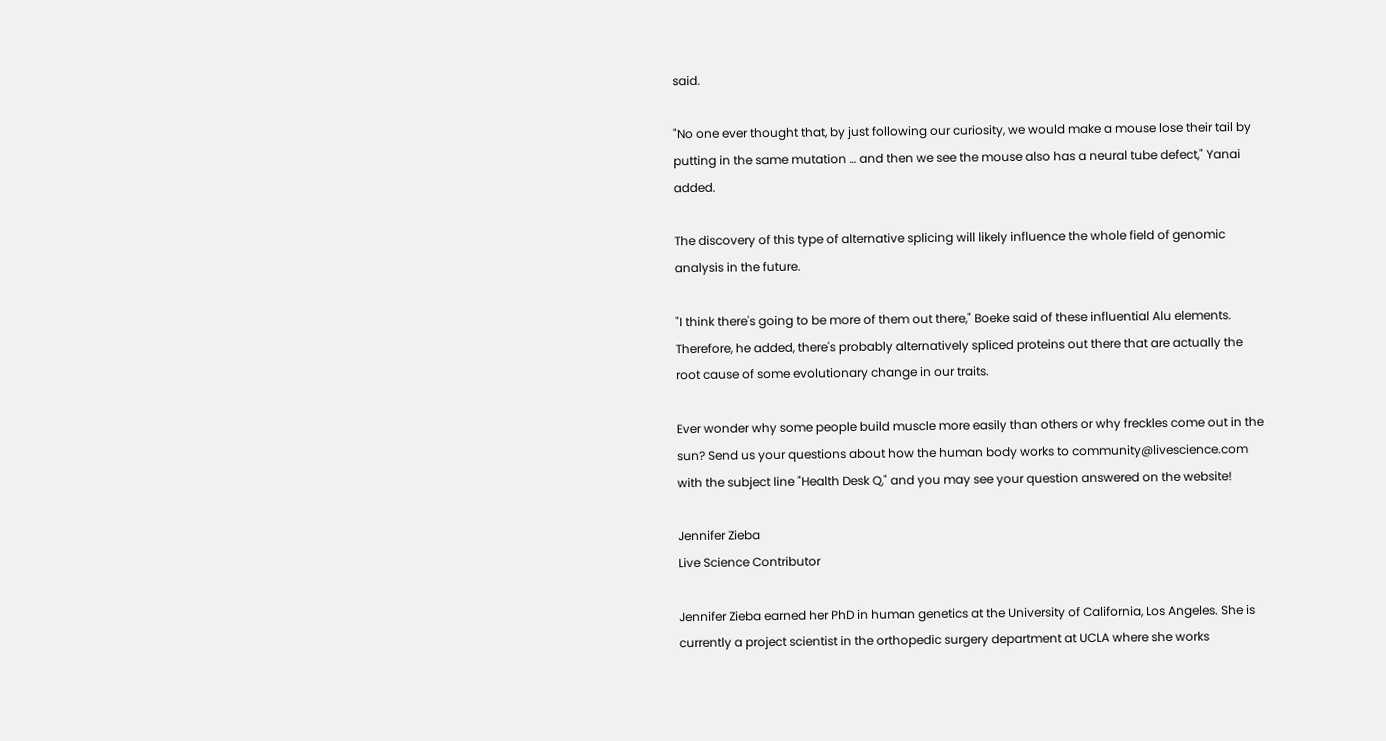said.

"No one ever thought that, by just following our curiosity, we would make a mouse lose their tail by putting in the same mutation … and then we see the mouse also has a neural tube defect," Yanai added.

The discovery of this type of alternative splicing will likely influence the whole field of genomic analysis in the future.

"I think there's going to be more of them out there," Boeke said of these influential Alu elements. Therefore, he added, there's probably alternatively spliced proteins out there that are actually the root cause of some evolutionary change in our traits.

Ever wonder why some people build muscle more easily than others or why freckles come out in the sun? Send us your questions about how the human body works to community@livescience.com with the subject line "Health Desk Q," and you may see your question answered on the website!

Jennifer Zieba
Live Science Contributor

Jennifer Zieba earned her PhD in human genetics at the University of California, Los Angeles. She is currently a project scientist in the orthopedic surgery department at UCLA where she works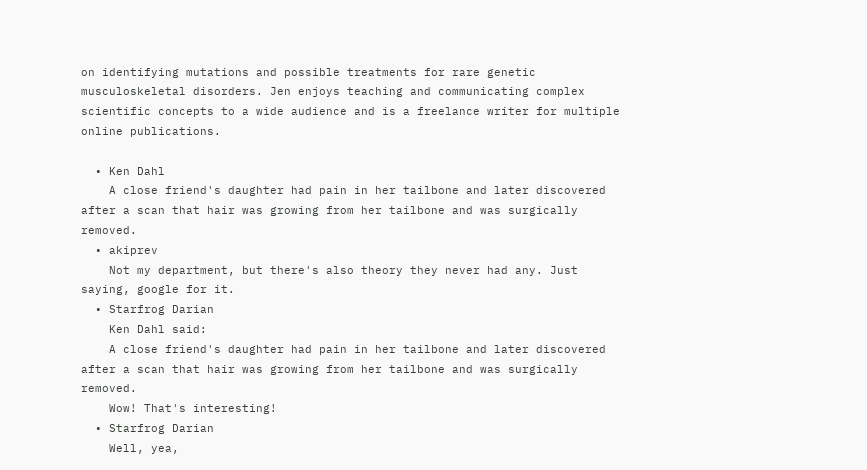on identifying mutations and possible treatments for rare genetic musculoskeletal disorders. Jen enjoys teaching and communicating complex scientific concepts to a wide audience and is a freelance writer for multiple online publications.

  • Ken Dahl
    A close friend's daughter had pain in her tailbone and later discovered after a scan that hair was growing from her tailbone and was surgically removed.
  • akiprev
    Not my department, but there's also theory they never had any. Just saying, google for it.
  • Starfrog Darian
    Ken Dahl said:
    A close friend's daughter had pain in her tailbone and later discovered after a scan that hair was growing from her tailbone and was surgically removed.
    Wow! That's interesting!
  • Starfrog Darian
    Well, yea,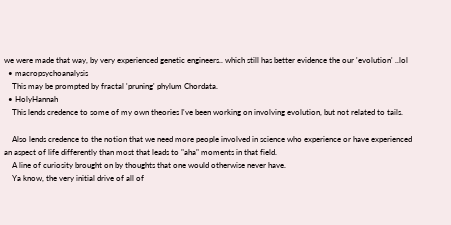we were made that way, by very experienced genetic engineers.. which still has better evidence the our 'evolution' ..lol
  • macropsychoanalysis
    This may be prompted by fractal 'pruning' phylum Chordata.
  • HolyHannah
    This lends credence to some of my own theories I've been working on involving evolution, but not related to tails.

    Also lends credence to the notion that we need more people involved in science who experience or have experienced an aspect of life differently than most that leads to "aha" moments in that field.
    A line of curiosity brought on by thoughts that one would otherwise never have.
    Ya know, the very initial drive of all of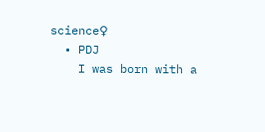science♀
  • PDJ
    I was born with a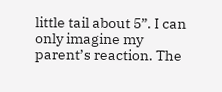little tail about 5”. I can only imagine my parent’s reaction. The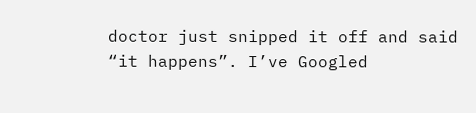doctor just snipped it off and said “it happens”. I’ve Googled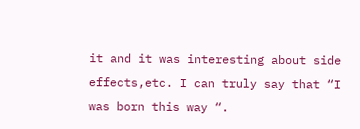it and it was interesting about side effects,etc. I can truly say that “I was born this way “.